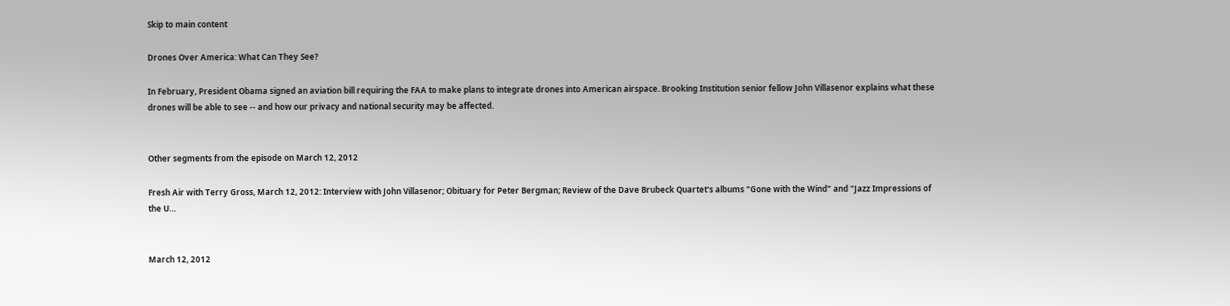Skip to main content

Drones Over America: What Can They See?

In February, President Obama signed an aviation bill requiring the FAA to make plans to integrate drones into American airspace. Brooking Institution senior fellow John Villasenor explains what these drones will be able to see -- and how our privacy and national security may be affected.


Other segments from the episode on March 12, 2012

Fresh Air with Terry Gross, March 12, 2012: Interview with John Villasenor; Obituary for Peter Bergman; Review of the Dave Brubeck Quartet's albums "Gone with the Wind" and "Jazz Impressions of the U…


March 12, 2012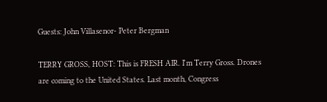Guests: John Villasenor- Peter Bergman

TERRY GROSS, HOST: This is FRESH AIR. I'm Terry Gross. Drones are coming to the United States. Last month, Congress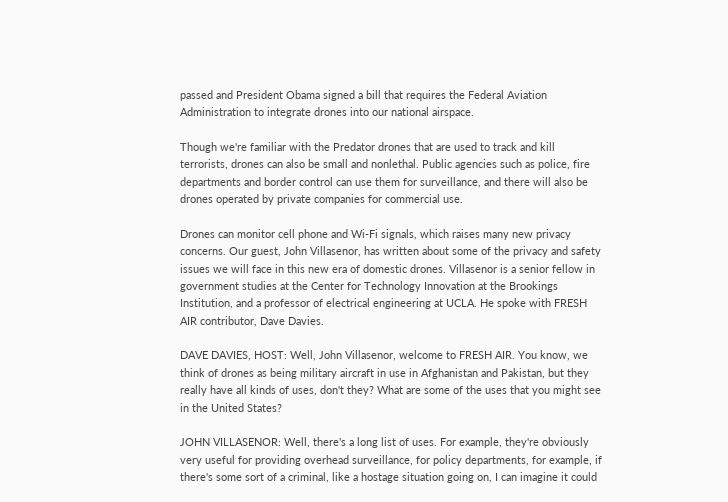passed and President Obama signed a bill that requires the Federal Aviation Administration to integrate drones into our national airspace.

Though we're familiar with the Predator drones that are used to track and kill terrorists, drones can also be small and nonlethal. Public agencies such as police, fire departments and border control can use them for surveillance, and there will also be drones operated by private companies for commercial use.

Drones can monitor cell phone and Wi-Fi signals, which raises many new privacy concerns. Our guest, John Villasenor, has written about some of the privacy and safety issues we will face in this new era of domestic drones. Villasenor is a senior fellow in government studies at the Center for Technology Innovation at the Brookings Institution, and a professor of electrical engineering at UCLA. He spoke with FRESH AIR contributor, Dave Davies.

DAVE DAVIES, HOST: Well, John Villasenor, welcome to FRESH AIR. You know, we think of drones as being military aircraft in use in Afghanistan and Pakistan, but they really have all kinds of uses, don't they? What are some of the uses that you might see in the United States?

JOHN VILLASENOR: Well, there's a long list of uses. For example, they're obviously very useful for providing overhead surveillance, for policy departments, for example, if there's some sort of a criminal, like a hostage situation going on, I can imagine it could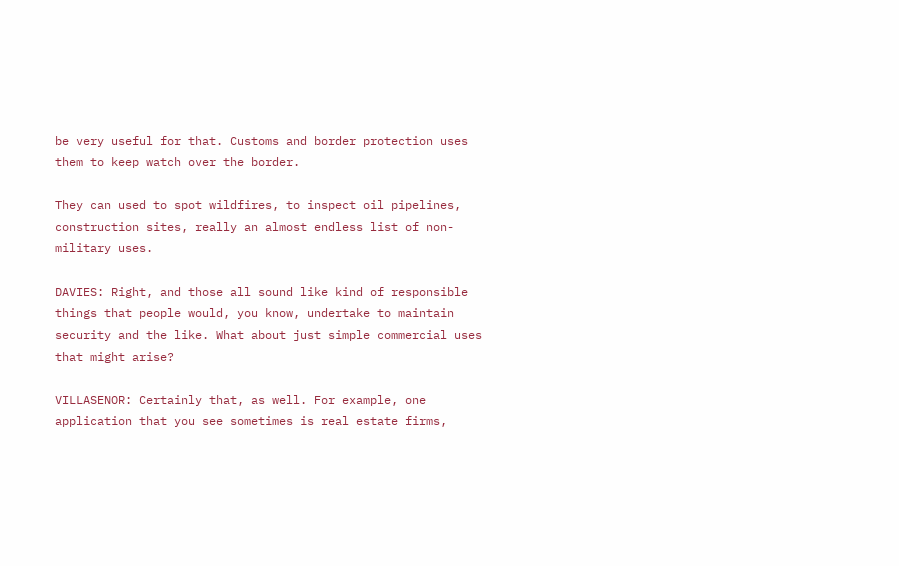be very useful for that. Customs and border protection uses them to keep watch over the border.

They can used to spot wildfires, to inspect oil pipelines, construction sites, really an almost endless list of non-military uses.

DAVIES: Right, and those all sound like kind of responsible things that people would, you know, undertake to maintain security and the like. What about just simple commercial uses that might arise?

VILLASENOR: Certainly that, as well. For example, one application that you see sometimes is real estate firms,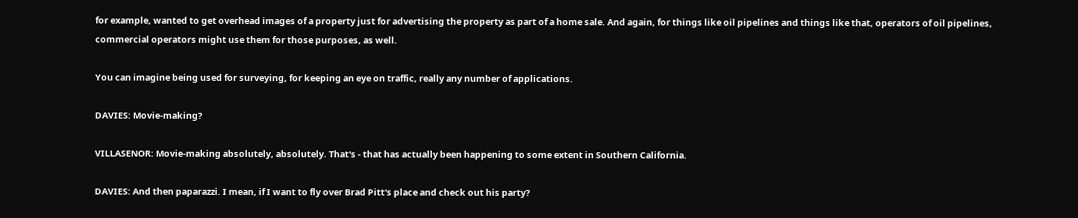for example, wanted to get overhead images of a property just for advertising the property as part of a home sale. And again, for things like oil pipelines and things like that, operators of oil pipelines, commercial operators might use them for those purposes, as well.

You can imagine being used for surveying, for keeping an eye on traffic, really any number of applications.

DAVIES: Movie-making?

VILLASENOR: Movie-making absolutely, absolutely. That's - that has actually been happening to some extent in Southern California.

DAVIES: And then paparazzi. I mean, if I want to fly over Brad Pitt's place and check out his party?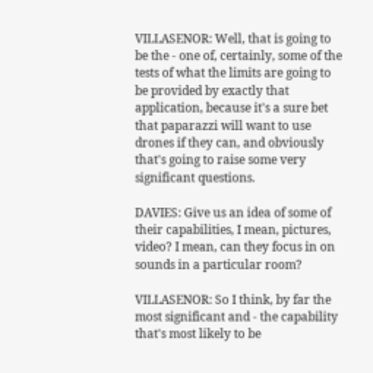VILLASENOR: Well, that is going to be the - one of, certainly, some of the tests of what the limits are going to be provided by exactly that application, because it's a sure bet that paparazzi will want to use drones if they can, and obviously that's going to raise some very significant questions.

DAVIES: Give us an idea of some of their capabilities, I mean, pictures, video? I mean, can they focus in on sounds in a particular room?

VILLASENOR: So I think, by far the most significant and - the capability that's most likely to be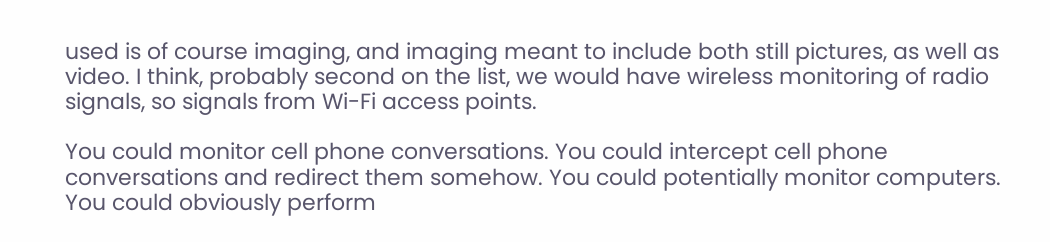used is of course imaging, and imaging meant to include both still pictures, as well as video. I think, probably second on the list, we would have wireless monitoring of radio signals, so signals from Wi-Fi access points.

You could monitor cell phone conversations. You could intercept cell phone conversations and redirect them somehow. You could potentially monitor computers. You could obviously perform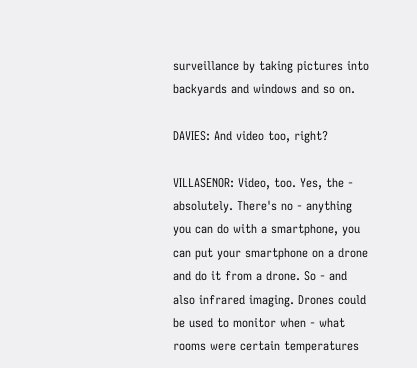surveillance by taking pictures into backyards and windows and so on.

DAVIES: And video too, right?

VILLASENOR: Video, too. Yes, the - absolutely. There's no - anything you can do with a smartphone, you can put your smartphone on a drone and do it from a drone. So - and also infrared imaging. Drones could be used to monitor when - what rooms were certain temperatures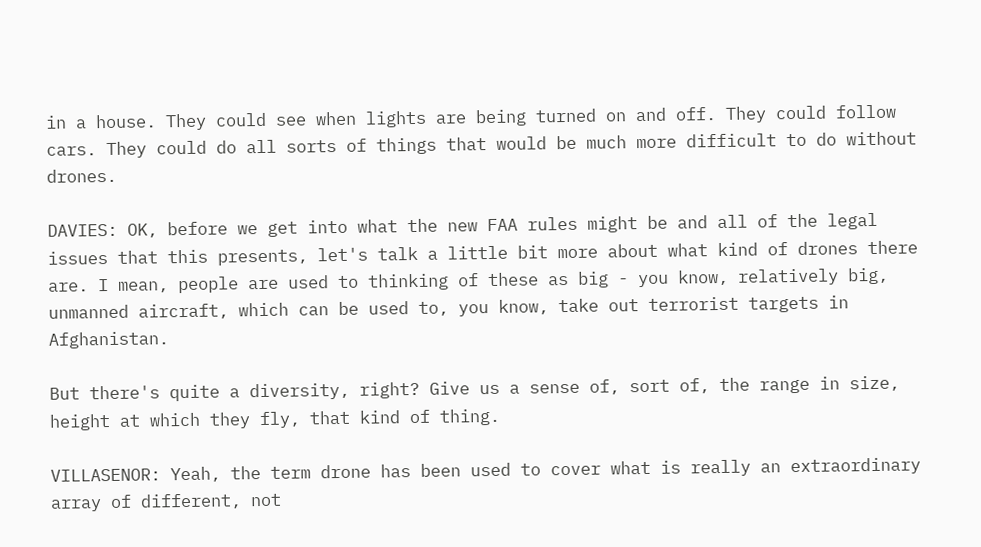in a house. They could see when lights are being turned on and off. They could follow cars. They could do all sorts of things that would be much more difficult to do without drones.

DAVIES: OK, before we get into what the new FAA rules might be and all of the legal issues that this presents, let's talk a little bit more about what kind of drones there are. I mean, people are used to thinking of these as big - you know, relatively big, unmanned aircraft, which can be used to, you know, take out terrorist targets in Afghanistan.

But there's quite a diversity, right? Give us a sense of, sort of, the range in size, height at which they fly, that kind of thing.

VILLASENOR: Yeah, the term drone has been used to cover what is really an extraordinary array of different, not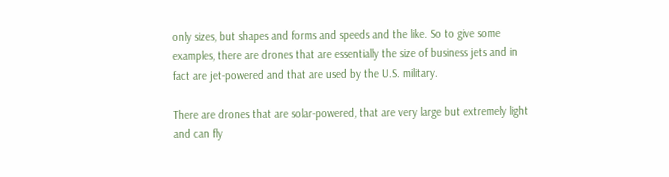only sizes, but shapes and forms and speeds and the like. So to give some examples, there are drones that are essentially the size of business jets and in fact are jet-powered and that are used by the U.S. military.

There are drones that are solar-powered, that are very large but extremely light and can fly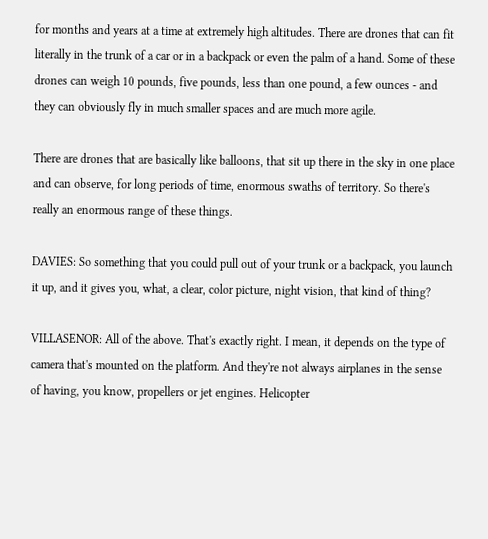for months and years at a time at extremely high altitudes. There are drones that can fit literally in the trunk of a car or in a backpack or even the palm of a hand. Some of these drones can weigh 10 pounds, five pounds, less than one pound, a few ounces - and they can obviously fly in much smaller spaces and are much more agile.

There are drones that are basically like balloons, that sit up there in the sky in one place and can observe, for long periods of time, enormous swaths of territory. So there's really an enormous range of these things.

DAVIES: So something that you could pull out of your trunk or a backpack, you launch it up, and it gives you, what, a clear, color picture, night vision, that kind of thing?

VILLASENOR: All of the above. That's exactly right. I mean, it depends on the type of camera that's mounted on the platform. And they're not always airplanes in the sense of having, you know, propellers or jet engines. Helicopter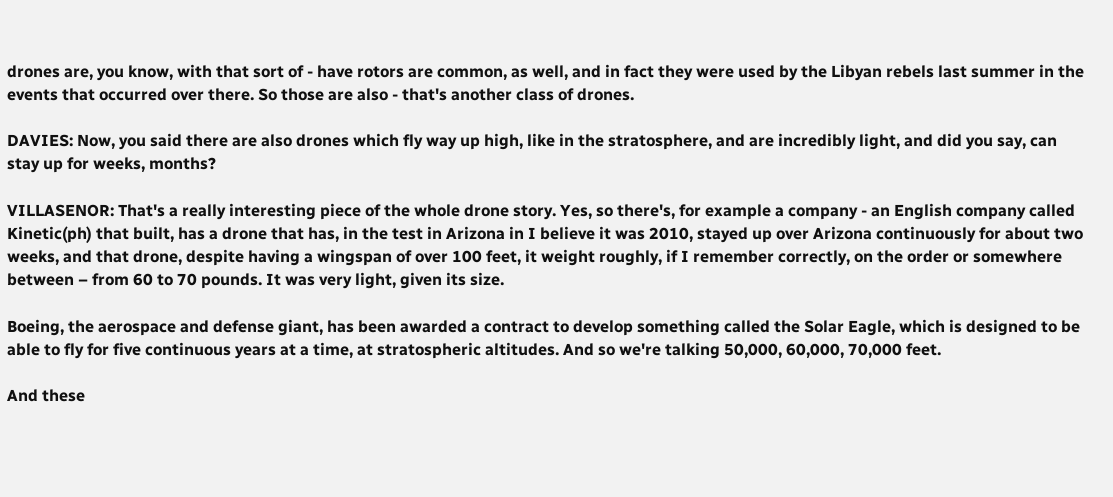drones are, you know, with that sort of - have rotors are common, as well, and in fact they were used by the Libyan rebels last summer in the events that occurred over there. So those are also - that's another class of drones.

DAVIES: Now, you said there are also drones which fly way up high, like in the stratosphere, and are incredibly light, and did you say, can stay up for weeks, months?

VILLASENOR: That's a really interesting piece of the whole drone story. Yes, so there's, for example a company - an English company called Kinetic(ph) that built, has a drone that has, in the test in Arizona in I believe it was 2010, stayed up over Arizona continuously for about two weeks, and that drone, despite having a wingspan of over 100 feet, it weight roughly, if I remember correctly, on the order or somewhere between – from 60 to 70 pounds. It was very light, given its size.

Boeing, the aerospace and defense giant, has been awarded a contract to develop something called the Solar Eagle, which is designed to be able to fly for five continuous years at a time, at stratospheric altitudes. And so we're talking 50,000, 60,000, 70,000 feet.

And these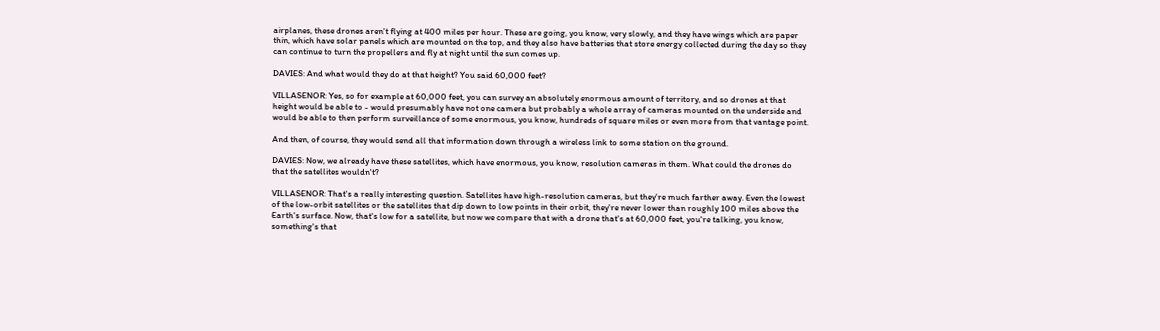airplanes, these drones aren't flying at 400 miles per hour. These are going, you know, very slowly, and they have wings which are paper thin, which have solar panels which are mounted on the top, and they also have batteries that store energy collected during the day so they can continue to turn the propellers and fly at night until the sun comes up.

DAVIES: And what would they do at that height? You said 60,000 feet?

VILLASENOR: Yes, so for example at 60,000 feet, you can survey an absolutely enormous amount of territory, and so drones at that height would be able to - would presumably have not one camera but probably a whole array of cameras mounted on the underside and would be able to then perform surveillance of some enormous, you know, hundreds of square miles or even more from that vantage point.

And then, of course, they would send all that information down through a wireless link to some station on the ground.

DAVIES: Now, we already have these satellites, which have enormous, you know, resolution cameras in them. What could the drones do that the satellites wouldn't?

VILLASENOR: That's a really interesting question. Satellites have high-resolution cameras, but they're much farther away. Even the lowest of the low-orbit satellites or the satellites that dip down to low points in their orbit, they're never lower than roughly 100 miles above the Earth's surface. Now, that's low for a satellite, but now we compare that with a drone that's at 60,000 feet, you're talking, you know, something's that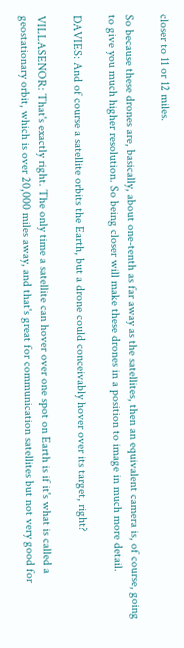closer to 11 or 12 miles.

So because these drones are, basically, about one-tenth as far away as the satellites, then an equivalent camera is, of course, going to give you much higher resolution. So being closer will make these drones in a position to image in much more detail.

DAVIES: And of course a satellite orbits the Earth, but a drone could conceivably hover over its target, right?

VILLASENOR: That's exactly right. The only time a satellite can hover over one spot on Earth is if it's what is called a geostationary orbit, which is over 20,000 miles away, and that's great for communication satellites but not very good for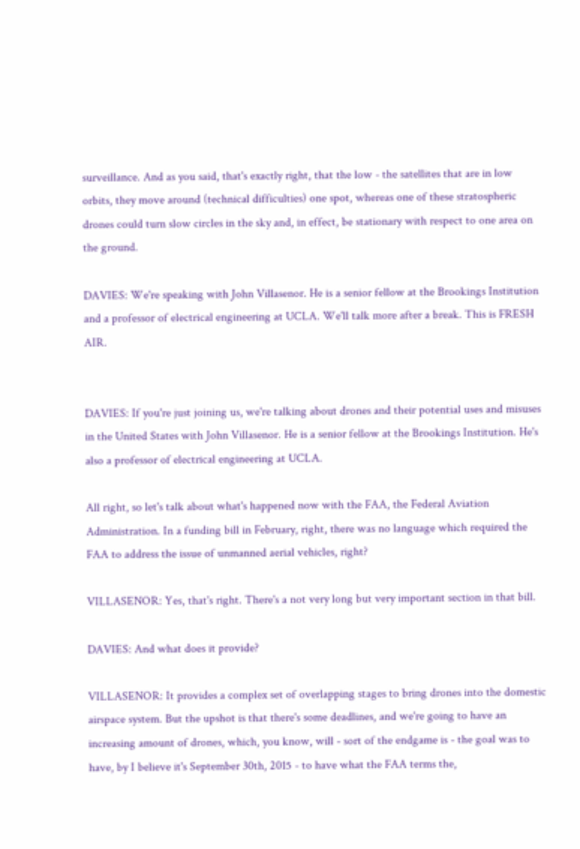surveillance. And as you said, that's exactly right, that the low - the satellites that are in low orbits, they move around (technical difficulties) one spot, whereas one of these stratospheric drones could turn slow circles in the sky and, in effect, be stationary with respect to one area on the ground.

DAVIES: We're speaking with John Villasenor. He is a senior fellow at the Brookings Institution and a professor of electrical engineering at UCLA. We'll talk more after a break. This is FRESH AIR.


DAVIES: If you're just joining us, we're talking about drones and their potential uses and misuses in the United States with John Villasenor. He is a senior fellow at the Brookings Institution. He's also a professor of electrical engineering at UCLA.

All right, so let's talk about what's happened now with the FAA, the Federal Aviation Administration. In a funding bill in February, right, there was no language which required the FAA to address the issue of unmanned aerial vehicles, right?

VILLASENOR: Yes, that's right. There's a not very long but very important section in that bill.

DAVIES: And what does it provide?

VILLASENOR: It provides a complex set of overlapping stages to bring drones into the domestic airspace system. But the upshot is that there's some deadlines, and we're going to have an increasing amount of drones, which, you know, will - sort of the endgame is - the goal was to have, by I believe it's September 30th, 2015 - to have what the FAA terms the,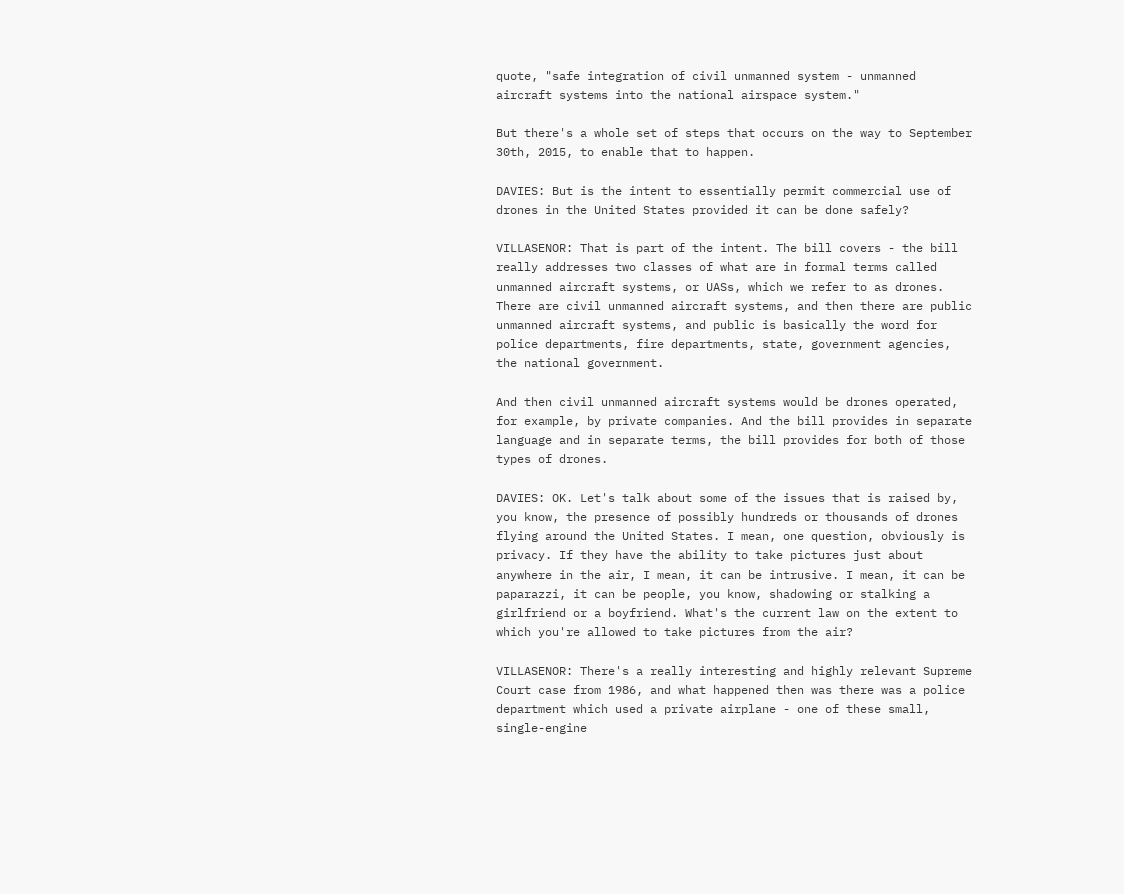quote, "safe integration of civil unmanned system - unmanned aircraft systems into the national airspace system."

But there's a whole set of steps that occurs on the way to September 30th, 2015, to enable that to happen.

DAVIES: But is the intent to essentially permit commercial use of drones in the United States provided it can be done safely?

VILLASENOR: That is part of the intent. The bill covers - the bill really addresses two classes of what are in formal terms called unmanned aircraft systems, or UASs, which we refer to as drones. There are civil unmanned aircraft systems, and then there are public unmanned aircraft systems, and public is basically the word for police departments, fire departments, state, government agencies, the national government.

And then civil unmanned aircraft systems would be drones operated, for example, by private companies. And the bill provides in separate language and in separate terms, the bill provides for both of those types of drones.

DAVIES: OK. Let's talk about some of the issues that is raised by, you know, the presence of possibly hundreds or thousands of drones flying around the United States. I mean, one question, obviously is privacy. If they have the ability to take pictures just about anywhere in the air, I mean, it can be intrusive. I mean, it can be paparazzi, it can be people, you know, shadowing or stalking a girlfriend or a boyfriend. What's the current law on the extent to which you're allowed to take pictures from the air?

VILLASENOR: There's a really interesting and highly relevant Supreme Court case from 1986, and what happened then was there was a police department which used a private airplane - one of these small, single-engine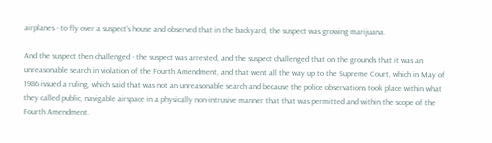airplanes - to fly over a suspect's house and observed that in the backyard, the suspect was growing marijuana.

And the suspect then challenged - the suspect was arrested, and the suspect challenged that on the grounds that it was an unreasonable search in violation of the Fourth Amendment, and that went all the way up to the Supreme Court, which in May of 1986 issued a ruling, which said that was not an unreasonable search and because the police observations took place within what they called public, navigable airspace in a physically non-intrusive manner that that was permitted and within the scope of the Fourth Amendment.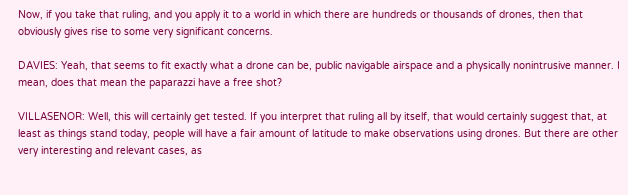Now, if you take that ruling, and you apply it to a world in which there are hundreds or thousands of drones, then that obviously gives rise to some very significant concerns.

DAVIES: Yeah, that seems to fit exactly what a drone can be, public navigable airspace and a physically nonintrusive manner. I mean, does that mean the paparazzi have a free shot?

VILLASENOR: Well, this will certainly get tested. If you interpret that ruling all by itself, that would certainly suggest that, at least as things stand today, people will have a fair amount of latitude to make observations using drones. But there are other very interesting and relevant cases, as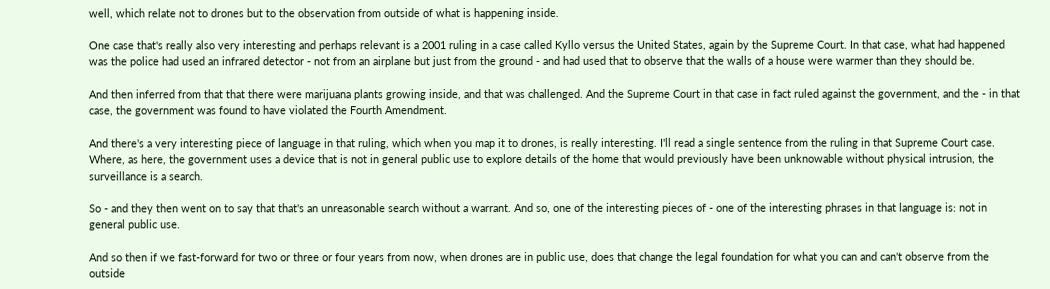well, which relate not to drones but to the observation from outside of what is happening inside.

One case that's really also very interesting and perhaps relevant is a 2001 ruling in a case called Kyllo versus the United States, again by the Supreme Court. In that case, what had happened was the police had used an infrared detector - not from an airplane but just from the ground - and had used that to observe that the walls of a house were warmer than they should be.

And then inferred from that that there were marijuana plants growing inside, and that was challenged. And the Supreme Court in that case in fact ruled against the government, and the - in that case, the government was found to have violated the Fourth Amendment.

And there's a very interesting piece of language in that ruling, which when you map it to drones, is really interesting. I'll read a single sentence from the ruling in that Supreme Court case. Where, as here, the government uses a device that is not in general public use to explore details of the home that would previously have been unknowable without physical intrusion, the surveillance is a search.

So - and they then went on to say that that's an unreasonable search without a warrant. And so, one of the interesting pieces of - one of the interesting phrases in that language is: not in general public use.

And so then if we fast-forward for two or three or four years from now, when drones are in public use, does that change the legal foundation for what you can and can't observe from the outside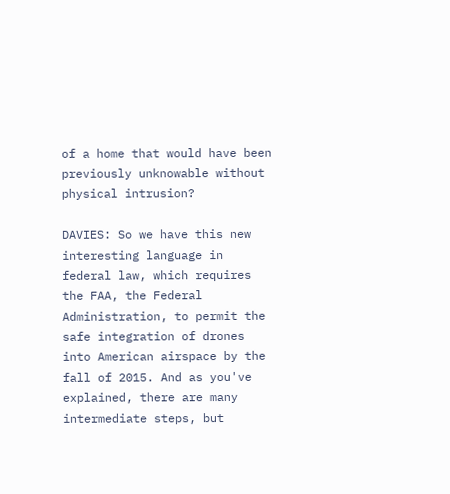of a home that would have been previously unknowable without physical intrusion?

DAVIES: So we have this new interesting language in federal law, which requires the FAA, the Federal Administration, to permit the safe integration of drones into American airspace by the fall of 2015. And as you've explained, there are many intermediate steps, but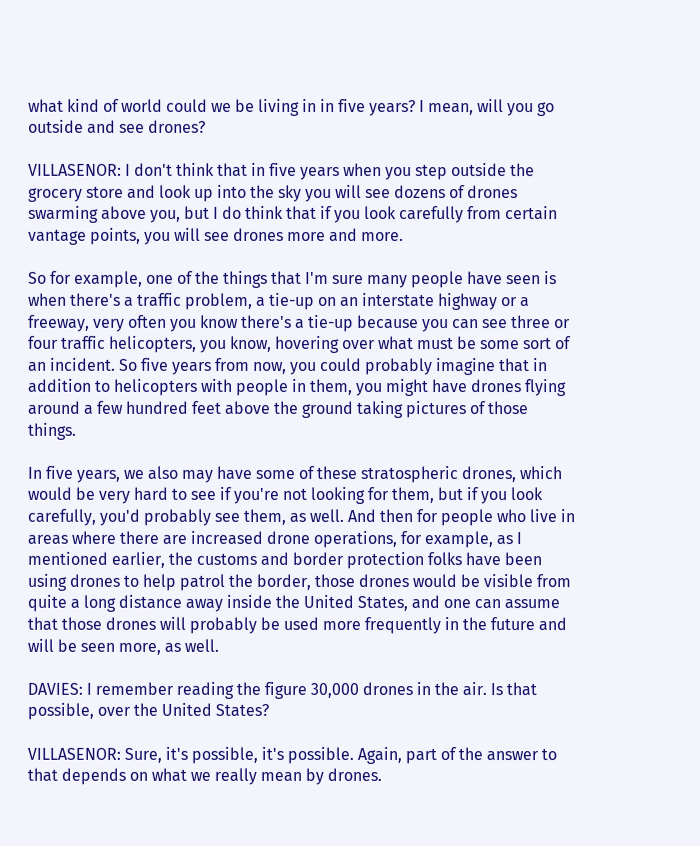what kind of world could we be living in in five years? I mean, will you go outside and see drones?

VILLASENOR: I don't think that in five years when you step outside the grocery store and look up into the sky you will see dozens of drones swarming above you, but I do think that if you look carefully from certain vantage points, you will see drones more and more.

So for example, one of the things that I'm sure many people have seen is when there's a traffic problem, a tie-up on an interstate highway or a freeway, very often you know there's a tie-up because you can see three or four traffic helicopters, you know, hovering over what must be some sort of an incident. So five years from now, you could probably imagine that in addition to helicopters with people in them, you might have drones flying around a few hundred feet above the ground taking pictures of those things.

In five years, we also may have some of these stratospheric drones, which would be very hard to see if you're not looking for them, but if you look carefully, you'd probably see them, as well. And then for people who live in areas where there are increased drone operations, for example, as I mentioned earlier, the customs and border protection folks have been using drones to help patrol the border, those drones would be visible from quite a long distance away inside the United States, and one can assume that those drones will probably be used more frequently in the future and will be seen more, as well.

DAVIES: I remember reading the figure 30,000 drones in the air. Is that possible, over the United States?

VILLASENOR: Sure, it's possible, it's possible. Again, part of the answer to that depends on what we really mean by drones.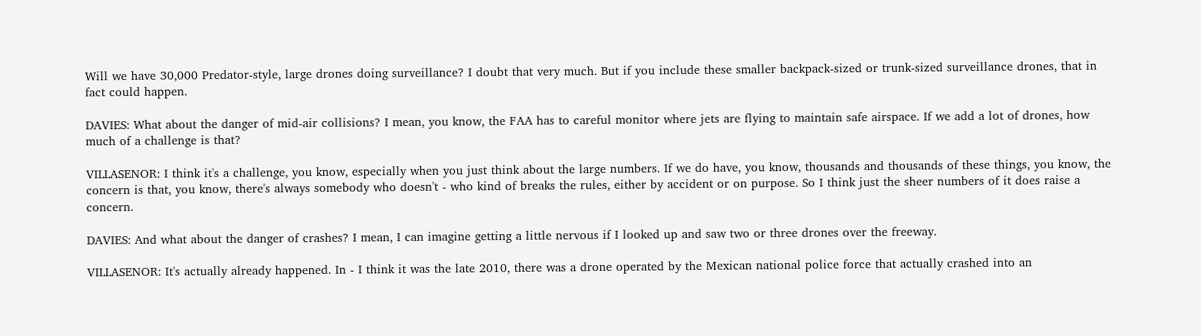Will we have 30,000 Predator-style, large drones doing surveillance? I doubt that very much. But if you include these smaller backpack-sized or trunk-sized surveillance drones, that in fact could happen.

DAVIES: What about the danger of mid-air collisions? I mean, you know, the FAA has to careful monitor where jets are flying to maintain safe airspace. If we add a lot of drones, how much of a challenge is that?

VILLASENOR: I think it's a challenge, you know, especially when you just think about the large numbers. If we do have, you know, thousands and thousands of these things, you know, the concern is that, you know, there's always somebody who doesn't - who kind of breaks the rules, either by accident or on purpose. So I think just the sheer numbers of it does raise a concern.

DAVIES: And what about the danger of crashes? I mean, I can imagine getting a little nervous if I looked up and saw two or three drones over the freeway.

VILLASENOR: It's actually already happened. In - I think it was the late 2010, there was a drone operated by the Mexican national police force that actually crashed into an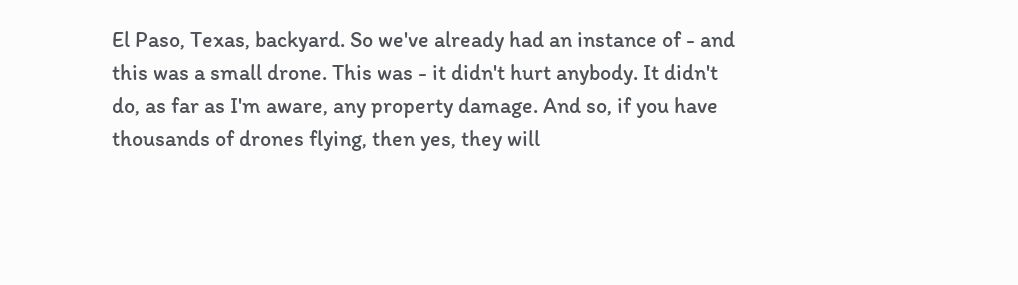El Paso, Texas, backyard. So we've already had an instance of - and this was a small drone. This was - it didn't hurt anybody. It didn't do, as far as I'm aware, any property damage. And so, if you have thousands of drones flying, then yes, they will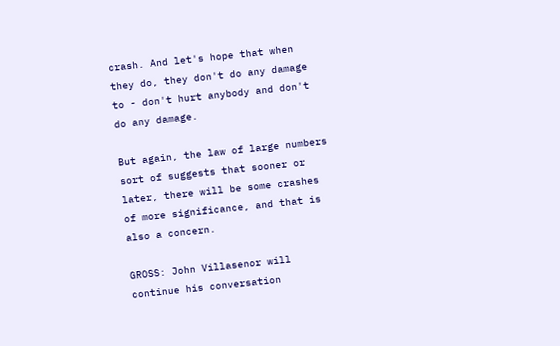crash. And let's hope that when they do, they don't do any damage to - don't hurt anybody and don't do any damage.

But again, the law of large numbers sort of suggests that sooner or later, there will be some crashes of more significance, and that is also a concern.

GROSS: John Villasenor will continue his conversation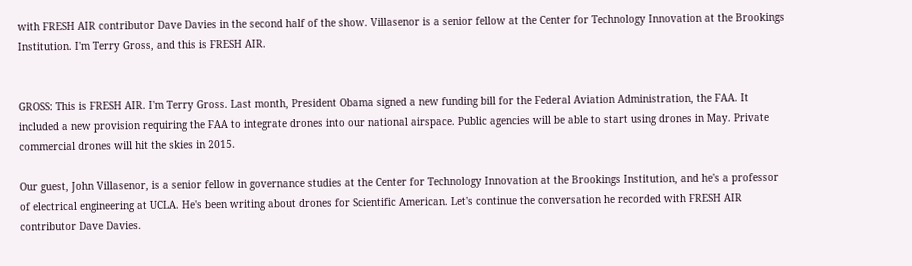with FRESH AIR contributor Dave Davies in the second half of the show. Villasenor is a senior fellow at the Center for Technology Innovation at the Brookings Institution. I'm Terry Gross, and this is FRESH AIR.


GROSS: This is FRESH AIR. I'm Terry Gross. Last month, President Obama signed a new funding bill for the Federal Aviation Administration, the FAA. It included a new provision requiring the FAA to integrate drones into our national airspace. Public agencies will be able to start using drones in May. Private commercial drones will hit the skies in 2015.

Our guest, John Villasenor, is a senior fellow in governance studies at the Center for Technology Innovation at the Brookings Institution, and he's a professor of electrical engineering at UCLA. He's been writing about drones for Scientific American. Let's continue the conversation he recorded with FRESH AIR contributor Dave Davies.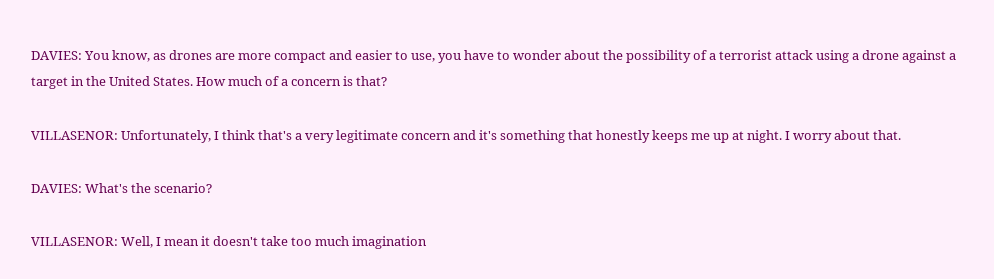DAVIES: You know, as drones are more compact and easier to use, you have to wonder about the possibility of a terrorist attack using a drone against a target in the United States. How much of a concern is that?

VILLASENOR: Unfortunately, I think that's a very legitimate concern and it's something that honestly keeps me up at night. I worry about that.

DAVIES: What's the scenario?

VILLASENOR: Well, I mean it doesn't take too much imagination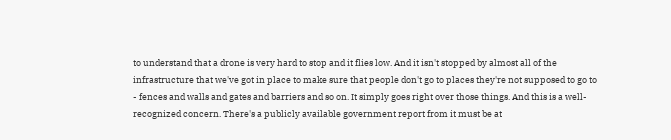to understand that a drone is very hard to stop and it flies low. And it isn't stopped by almost all of the infrastructure that we've got in place to make sure that people don't go to places they're not supposed to go to - fences and walls and gates and barriers and so on. It simply goes right over those things. And this is a well-recognized concern. There's a publicly available government report from it must be at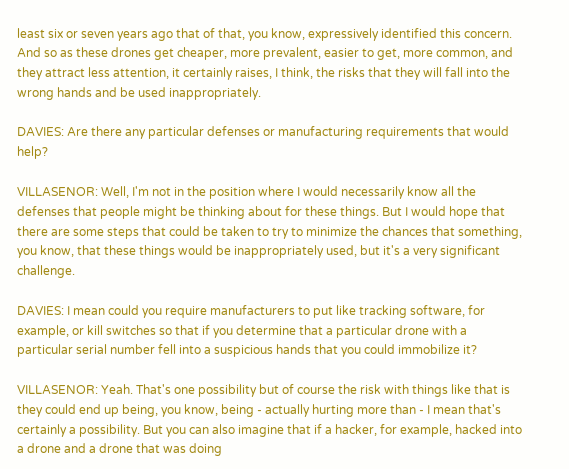least six or seven years ago that of that, you know, expressively identified this concern. And so as these drones get cheaper, more prevalent, easier to get, more common, and they attract less attention, it certainly raises, I think, the risks that they will fall into the wrong hands and be used inappropriately.

DAVIES: Are there any particular defenses or manufacturing requirements that would help?

VILLASENOR: Well, I'm not in the position where I would necessarily know all the defenses that people might be thinking about for these things. But I would hope that there are some steps that could be taken to try to minimize the chances that something, you know, that these things would be inappropriately used, but it's a very significant challenge.

DAVIES: I mean could you require manufacturers to put like tracking software, for example, or kill switches so that if you determine that a particular drone with a particular serial number fell into a suspicious hands that you could immobilize it?

VILLASENOR: Yeah. That's one possibility but of course the risk with things like that is they could end up being, you know, being - actually hurting more than - I mean that's certainly a possibility. But you can also imagine that if a hacker, for example, hacked into a drone and a drone that was doing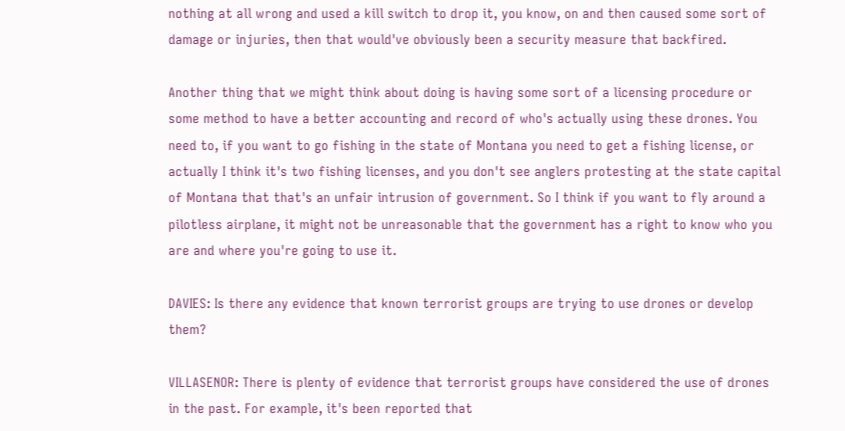nothing at all wrong and used a kill switch to drop it, you know, on and then caused some sort of damage or injuries, then that would've obviously been a security measure that backfired.

Another thing that we might think about doing is having some sort of a licensing procedure or some method to have a better accounting and record of who's actually using these drones. You need to, if you want to go fishing in the state of Montana you need to get a fishing license, or actually I think it's two fishing licenses, and you don't see anglers protesting at the state capital of Montana that that's an unfair intrusion of government. So I think if you want to fly around a pilotless airplane, it might not be unreasonable that the government has a right to know who you are and where you're going to use it.

DAVIES: Is there any evidence that known terrorist groups are trying to use drones or develop them?

VILLASENOR: There is plenty of evidence that terrorist groups have considered the use of drones in the past. For example, it's been reported that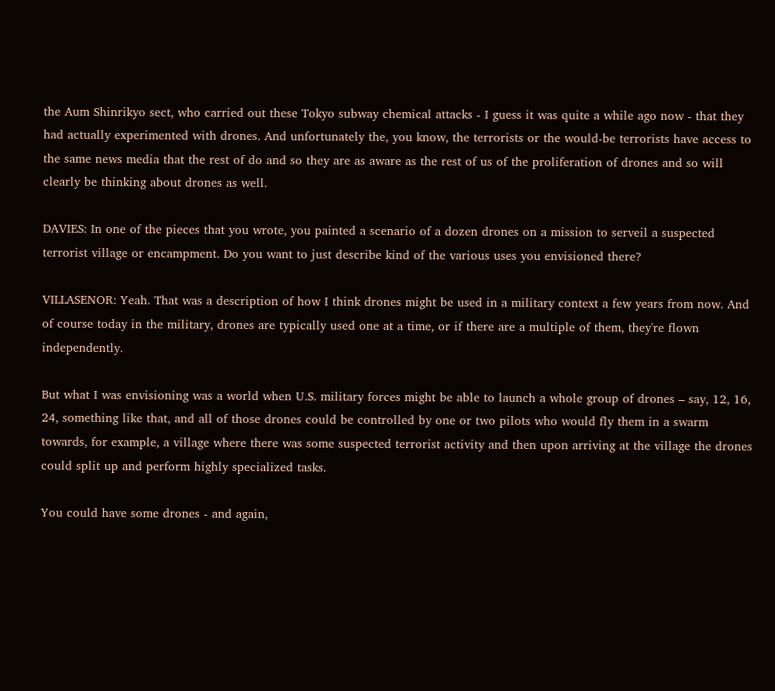the Aum Shinrikyo sect, who carried out these Tokyo subway chemical attacks - I guess it was quite a while ago now - that they had actually experimented with drones. And unfortunately the, you know, the terrorists or the would-be terrorists have access to the same news media that the rest of do and so they are as aware as the rest of us of the proliferation of drones and so will clearly be thinking about drones as well.

DAVIES: In one of the pieces that you wrote, you painted a scenario of a dozen drones on a mission to serveil a suspected terrorist village or encampment. Do you want to just describe kind of the various uses you envisioned there?

VILLASENOR: Yeah. That was a description of how I think drones might be used in a military context a few years from now. And of course today in the military, drones are typically used one at a time, or if there are a multiple of them, they're flown independently.

But what I was envisioning was a world when U.S. military forces might be able to launch a whole group of drones – say, 12, 16, 24, something like that, and all of those drones could be controlled by one or two pilots who would fly them in a swarm towards, for example, a village where there was some suspected terrorist activity and then upon arriving at the village the drones could split up and perform highly specialized tasks.

You could have some drones - and again,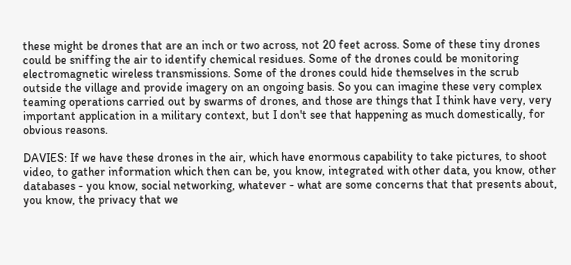these might be drones that are an inch or two across, not 20 feet across. Some of these tiny drones could be sniffing the air to identify chemical residues. Some of the drones could be monitoring electromagnetic wireless transmissions. Some of the drones could hide themselves in the scrub outside the village and provide imagery on an ongoing basis. So you can imagine these very complex teaming operations carried out by swarms of drones, and those are things that I think have very, very important application in a military context, but I don't see that happening as much domestically, for obvious reasons.

DAVIES: If we have these drones in the air, which have enormous capability to take pictures, to shoot video, to gather information which then can be, you know, integrated with other data, you know, other databases - you know, social networking, whatever - what are some concerns that that presents about, you know, the privacy that we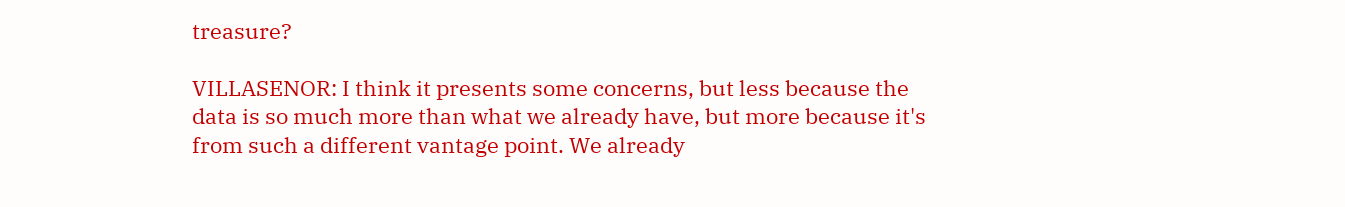treasure?

VILLASENOR: I think it presents some concerns, but less because the data is so much more than what we already have, but more because it's from such a different vantage point. We already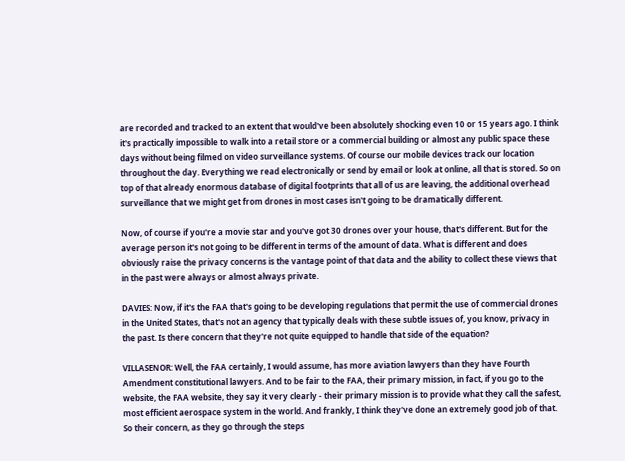are recorded and tracked to an extent that would've been absolutely shocking even 10 or 15 years ago. I think it's practically impossible to walk into a retail store or a commercial building or almost any public space these days without being filmed on video surveillance systems. Of course our mobile devices track our location throughout the day. Everything we read electronically or send by email or look at online, all that is stored. So on top of that already enormous database of digital footprints that all of us are leaving, the additional overhead surveillance that we might get from drones in most cases isn't going to be dramatically different.

Now, of course if you're a movie star and you've got 30 drones over your house, that's different. But for the average person it's not going to be different in terms of the amount of data. What is different and does obviously raise the privacy concerns is the vantage point of that data and the ability to collect these views that in the past were always or almost always private.

DAVIES: Now, if it's the FAA that's going to be developing regulations that permit the use of commercial drones in the United States, that's not an agency that typically deals with these subtle issues of, you know, privacy in the past. Is there concern that they're not quite equipped to handle that side of the equation?

VILLASENOR: Well, the FAA certainly, I would assume, has more aviation lawyers than they have Fourth Amendment constitutional lawyers. And to be fair to the FAA, their primary mission, in fact, if you go to the website, the FAA website, they say it very clearly - their primary mission is to provide what they call the safest, most efficient aerospace system in the world. And frankly, I think they've done an extremely good job of that. So their concern, as they go through the steps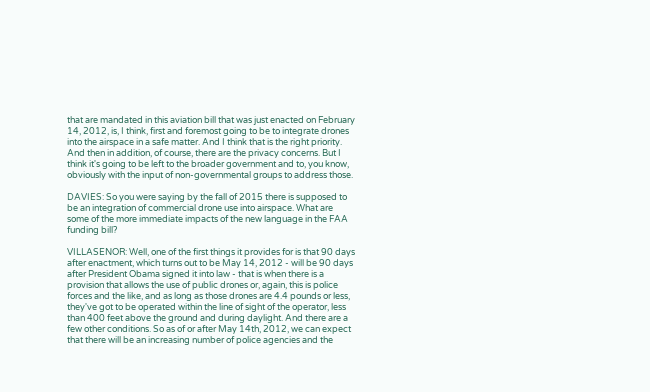that are mandated in this aviation bill that was just enacted on February 14, 2012, is, I think, first and foremost going to be to integrate drones into the airspace in a safe matter. And I think that is the right priority. And then in addition, of course, there are the privacy concerns. But I think it's going to be left to the broader government and to, you know, obviously with the input of non-governmental groups to address those.

DAVIES: So you were saying by the fall of 2015 there is supposed to be an integration of commercial drone use into airspace. What are some of the more immediate impacts of the new language in the FAA funding bill?

VILLASENOR: Well, one of the first things it provides for is that 90 days after enactment, which turns out to be May 14, 2012 - will be 90 days after President Obama signed it into law - that is when there is a provision that allows the use of public drones or, again, this is police forces and the like, and as long as those drones are 4.4 pounds or less, they've got to be operated within the line of sight of the operator, less than 400 feet above the ground and during daylight. And there are a few other conditions. So as of or after May 14th, 2012, we can expect that there will be an increasing number of police agencies and the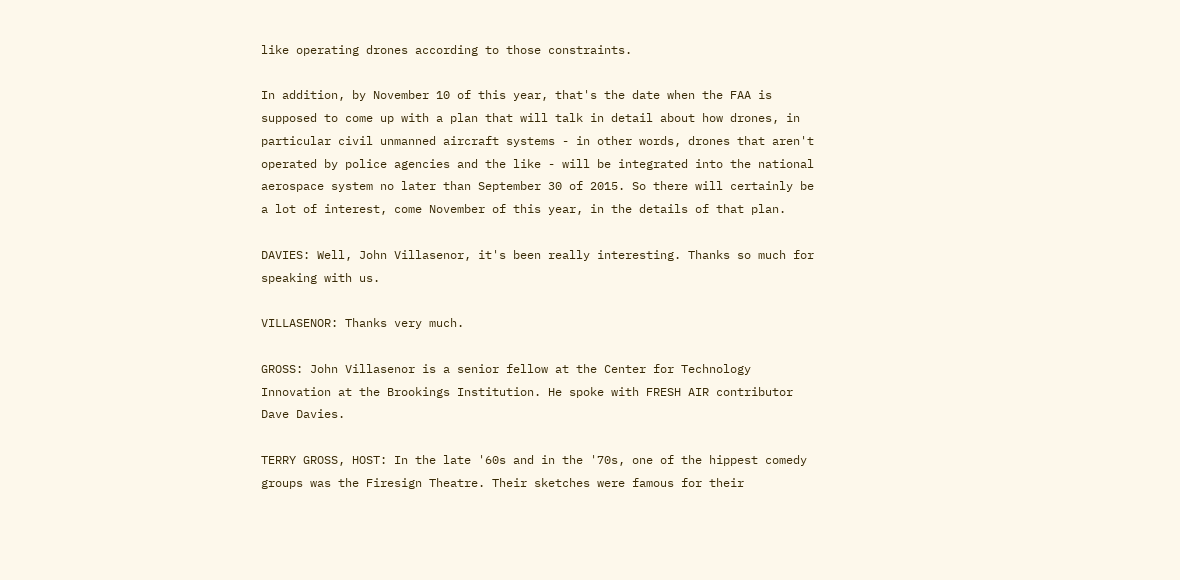like operating drones according to those constraints.

In addition, by November 10 of this year, that's the date when the FAA is supposed to come up with a plan that will talk in detail about how drones, in particular civil unmanned aircraft systems - in other words, drones that aren't operated by police agencies and the like - will be integrated into the national aerospace system no later than September 30 of 2015. So there will certainly be a lot of interest, come November of this year, in the details of that plan.

DAVIES: Well, John Villasenor, it's been really interesting. Thanks so much for speaking with us.

VILLASENOR: Thanks very much.

GROSS: John Villasenor is a senior fellow at the Center for Technology Innovation at the Brookings Institution. He spoke with FRESH AIR contributor Dave Davies.

TERRY GROSS, HOST: In the late '60s and in the '70s, one of the hippest comedy groups was the Firesign Theatre. Their sketches were famous for their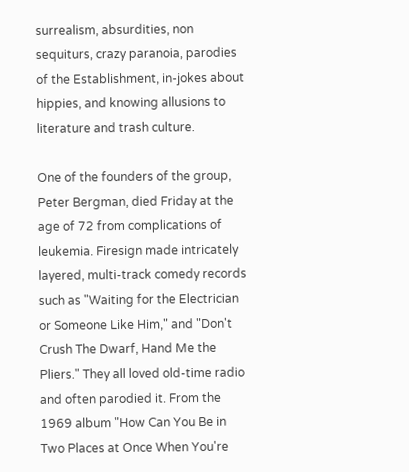surrealism, absurdities, non sequiturs, crazy paranoia, parodies of the Establishment, in-jokes about hippies, and knowing allusions to literature and trash culture.

One of the founders of the group, Peter Bergman, died Friday at the age of 72 from complications of leukemia. Firesign made intricately layered, multi-track comedy records such as "Waiting for the Electrician or Someone Like Him," and "Don't Crush The Dwarf, Hand Me the Pliers." They all loved old-time radio and often parodied it. From the 1969 album "How Can You Be in Two Places at Once When You're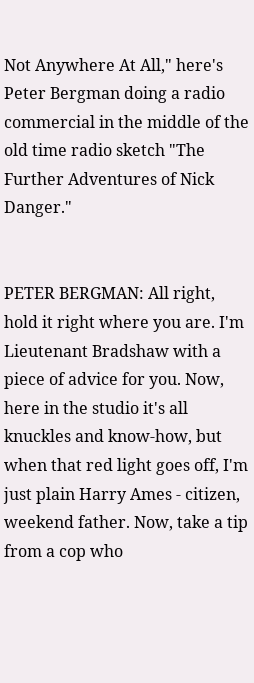Not Anywhere At All," here's Peter Bergman doing a radio commercial in the middle of the old time radio sketch "The Further Adventures of Nick Danger."


PETER BERGMAN: All right, hold it right where you are. I'm Lieutenant Bradshaw with a piece of advice for you. Now, here in the studio it's all knuckles and know-how, but when that red light goes off, I'm just plain Harry Ames - citizen, weekend father. Now, take a tip from a cop who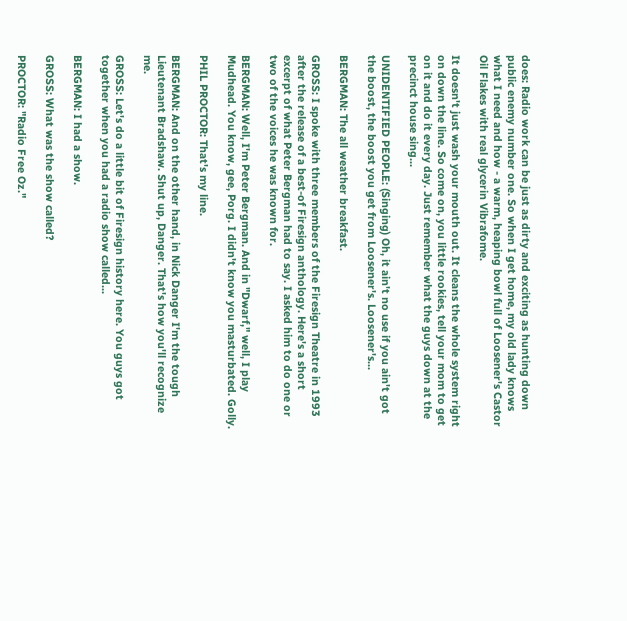does: Radio work can be just as dirty and exciting as hunting down public enemy number one. So when I get home, my old lady knows what I need and how - a warm, heaping bowl full of Loosener's Castor Oil Flakes with real glycerin Vibrafome.

It doesn't just wash your mouth out. It cleans the whole system right on down the line. So come on, you little rookies, tell your mom to get on it and do it every day. Just remember what the guys down at the precinct house sing...

UNIDENTIFIED PEOPLE: (Singing) Oh, it ain't no use if you ain't got the boost, the boost you get from Loosener's. Loosener's...

BERGMAN: The all weather breakfast.

GROSS: I spoke with three members of the Firesign Theatre in 1993 after the release of a best-of Firesign anthology. Here's a short excerpt of what Peter Bergman had to say. I asked him to do one or two of the voices he was known for.

BERGMAN: Well, I'm Peter Bergman. And in "Dwarf," well, I play Mudhead. You know, gee, Porg. I didn't know you masturbated. Golly.

PHIL PROCTOR: That's my line.

BERGMAN: And on the other hand, in Nick Danger I'm the tough Lieutenant Bradshaw. Shut up, Danger. That's how you'll recognize me.

GROSS: Let's do a little bit of Firesign history here. You guys got together when you had a radio show called...

BERGMAN: I had a show.

GROSS: What was the show called?

PROCTOR: "Radio Free Oz."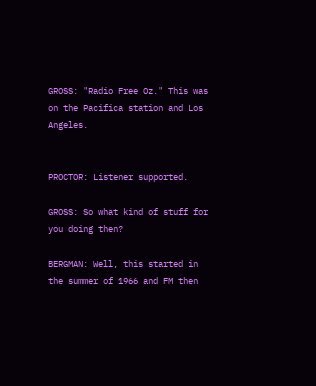GROSS: "Radio Free Oz." This was on the Pacifica station and Los Angeles.


PROCTOR: Listener supported.

GROSS: So what kind of stuff for you doing then?

BERGMAN: Well, this started in the summer of 1966 and FM then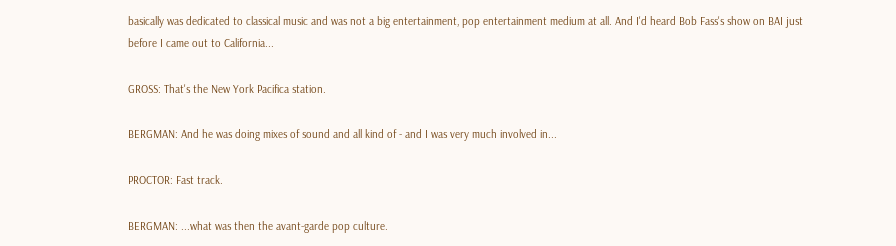basically was dedicated to classical music and was not a big entertainment, pop entertainment medium at all. And I'd heard Bob Fass's show on BAI just before I came out to California...

GROSS: That's the New York Pacifica station.

BERGMAN: And he was doing mixes of sound and all kind of - and I was very much involved in...

PROCTOR: Fast track.

BERGMAN: ...what was then the avant-garde pop culture.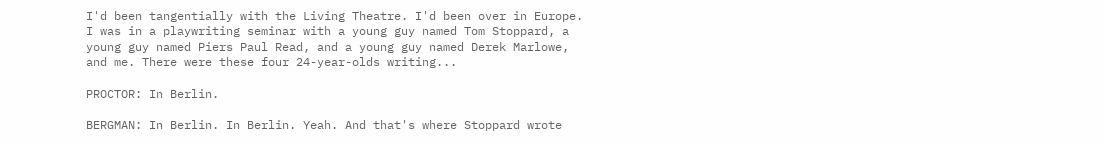I'd been tangentially with the Living Theatre. I'd been over in Europe. I was in a playwriting seminar with a young guy named Tom Stoppard, a young guy named Piers Paul Read, and a young guy named Derek Marlowe, and me. There were these four 24-year-olds writing...

PROCTOR: In Berlin.

BERGMAN: In Berlin. In Berlin. Yeah. And that's where Stoppard wrote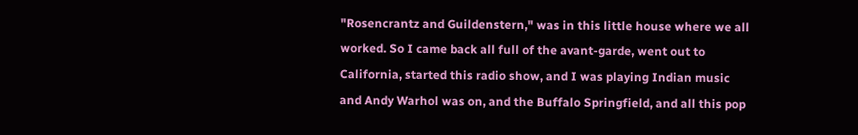"Rosencrantz and Guildenstern," was in this little house where we all worked. So I came back all full of the avant-garde, went out to California, started this radio show, and I was playing Indian music and Andy Warhol was on, and the Buffalo Springfield, and all this pop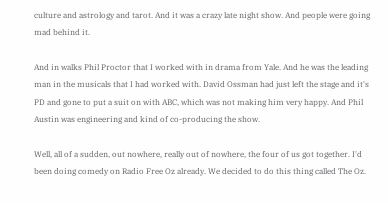culture and astrology and tarot. And it was a crazy late night show. And people were going mad behind it.

And in walks Phil Proctor that I worked with in drama from Yale. And he was the leading man in the musicals that I had worked with. David Ossman had just left the stage and it's PD and gone to put a suit on with ABC, which was not making him very happy. And Phil Austin was engineering and kind of co-producing the show.

Well, all of a sudden, out nowhere, really out of nowhere, the four of us got together. I'd been doing comedy on Radio Free Oz already. We decided to do this thing called The Oz.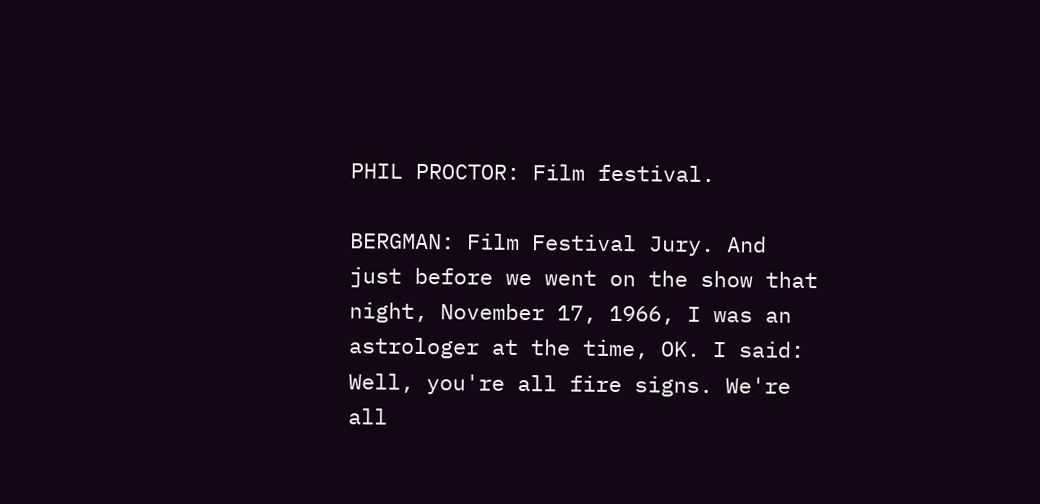PHIL PROCTOR: Film festival.

BERGMAN: Film Festival Jury. And just before we went on the show that night, November 17, 1966, I was an astrologer at the time, OK. I said: Well, you're all fire signs. We're all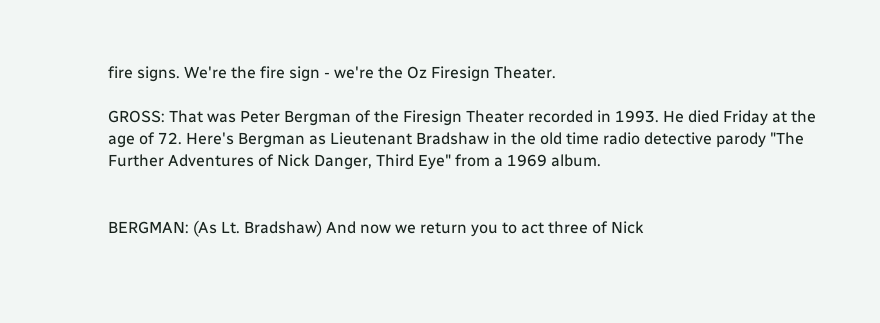fire signs. We're the fire sign - we're the Oz Firesign Theater.

GROSS: That was Peter Bergman of the Firesign Theater recorded in 1993. He died Friday at the age of 72. Here's Bergman as Lieutenant Bradshaw in the old time radio detective parody "The Further Adventures of Nick Danger, Third Eye" from a 1969 album.


BERGMAN: (As Lt. Bradshaw) And now we return you to act three of Nick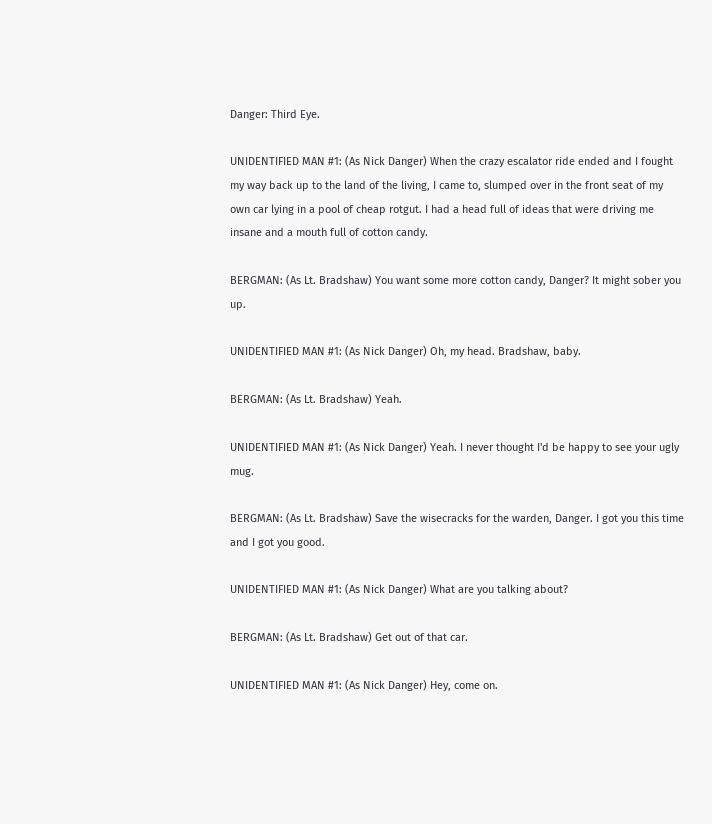Danger: Third Eye.

UNIDENTIFIED MAN #1: (As Nick Danger) When the crazy escalator ride ended and I fought my way back up to the land of the living, I came to, slumped over in the front seat of my own car lying in a pool of cheap rotgut. I had a head full of ideas that were driving me insane and a mouth full of cotton candy.

BERGMAN: (As Lt. Bradshaw) You want some more cotton candy, Danger? It might sober you up.

UNIDENTIFIED MAN #1: (As Nick Danger) Oh, my head. Bradshaw, baby.

BERGMAN: (As Lt. Bradshaw) Yeah.

UNIDENTIFIED MAN #1: (As Nick Danger) Yeah. I never thought I'd be happy to see your ugly mug.

BERGMAN: (As Lt. Bradshaw) Save the wisecracks for the warden, Danger. I got you this time and I got you good.

UNIDENTIFIED MAN #1: (As Nick Danger) What are you talking about?

BERGMAN: (As Lt. Bradshaw) Get out of that car.

UNIDENTIFIED MAN #1: (As Nick Danger) Hey, come on.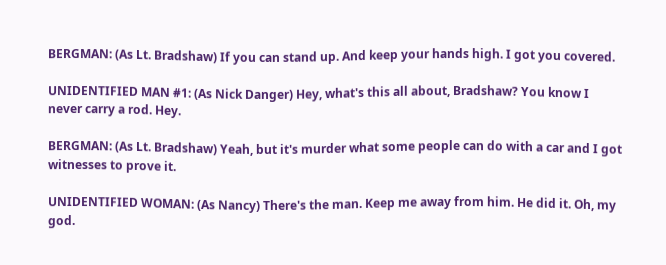BERGMAN: (As Lt. Bradshaw) If you can stand up. And keep your hands high. I got you covered.

UNIDENTIFIED MAN #1: (As Nick Danger) Hey, what's this all about, Bradshaw? You know I never carry a rod. Hey.

BERGMAN: (As Lt. Bradshaw) Yeah, but it's murder what some people can do with a car and I got witnesses to prove it.

UNIDENTIFIED WOMAN: (As Nancy) There's the man. Keep me away from him. He did it. Oh, my god.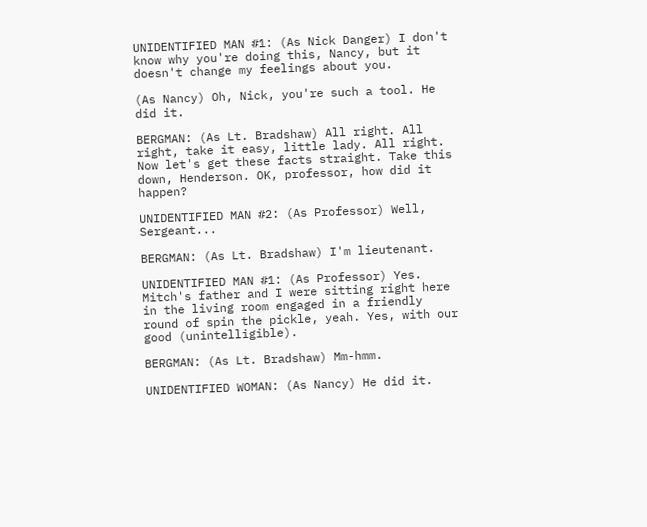UNIDENTIFIED MAN #1: (As Nick Danger) I don't know why you're doing this, Nancy, but it doesn't change my feelings about you.

(As Nancy) Oh, Nick, you're such a tool. He did it.

BERGMAN: (As Lt. Bradshaw) All right. All right, take it easy, little lady. All right. Now let's get these facts straight. Take this down, Henderson. OK, professor, how did it happen?

UNIDENTIFIED MAN #2: (As Professor) Well, Sergeant...

BERGMAN: (As Lt. Bradshaw) I'm lieutenant.

UNIDENTIFIED MAN #1: (As Professor) Yes. Mitch's father and I were sitting right here in the living room engaged in a friendly round of spin the pickle, yeah. Yes, with our good (unintelligible).

BERGMAN: (As Lt. Bradshaw) Mm-hmm.

UNIDENTIFIED WOMAN: (As Nancy) He did it.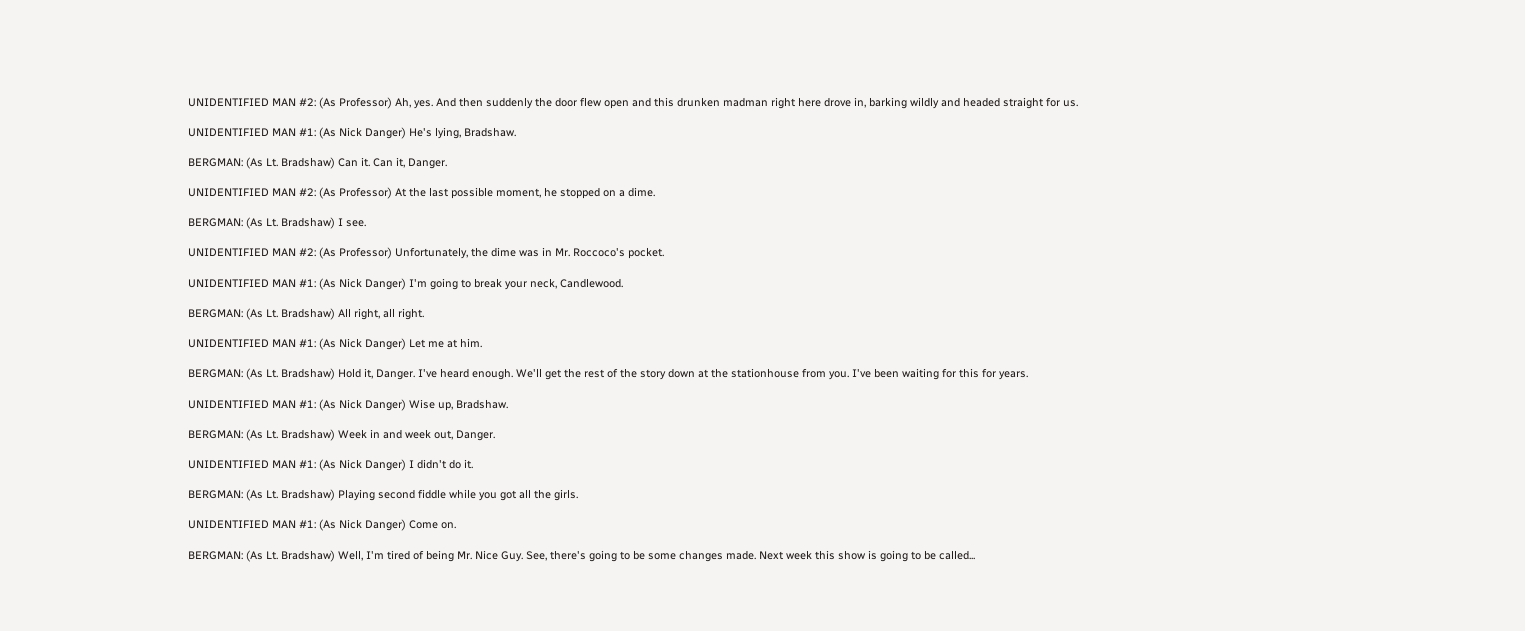UNIDENTIFIED MAN #2: (As Professor) Ah, yes. And then suddenly the door flew open and this drunken madman right here drove in, barking wildly and headed straight for us.

UNIDENTIFIED MAN #1: (As Nick Danger) He's lying, Bradshaw.

BERGMAN: (As Lt. Bradshaw) Can it. Can it, Danger.

UNIDENTIFIED MAN #2: (As Professor) At the last possible moment, he stopped on a dime.

BERGMAN: (As Lt. Bradshaw) I see.

UNIDENTIFIED MAN #2: (As Professor) Unfortunately, the dime was in Mr. Roccoco's pocket.

UNIDENTIFIED MAN #1: (As Nick Danger) I'm going to break your neck, Candlewood.

BERGMAN: (As Lt. Bradshaw) All right, all right.

UNIDENTIFIED MAN #1: (As Nick Danger) Let me at him.

BERGMAN: (As Lt. Bradshaw) Hold it, Danger. I've heard enough. We'll get the rest of the story down at the stationhouse from you. I've been waiting for this for years.

UNIDENTIFIED MAN #1: (As Nick Danger) Wise up, Bradshaw.

BERGMAN: (As Lt. Bradshaw) Week in and week out, Danger.

UNIDENTIFIED MAN #1: (As Nick Danger) I didn't do it.

BERGMAN: (As Lt. Bradshaw) Playing second fiddle while you got all the girls.

UNIDENTIFIED MAN #1: (As Nick Danger) Come on.

BERGMAN: (As Lt. Bradshaw) Well, I'm tired of being Mr. Nice Guy. See, there's going to be some changes made. Next week this show is going to be called...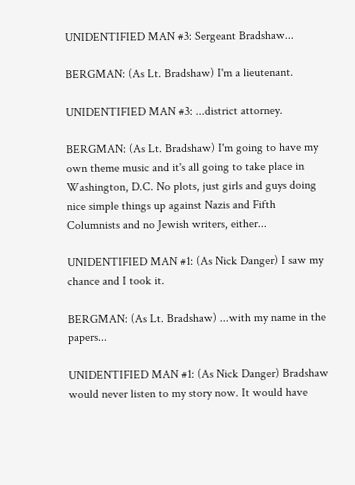UNIDENTIFIED MAN #3: Sergeant Bradshaw...

BERGMAN: (As Lt. Bradshaw) I'm a lieutenant.

UNIDENTIFIED MAN #3: ...district attorney.

BERGMAN: (As Lt. Bradshaw) I'm going to have my own theme music and it's all going to take place in Washington, D.C. No plots, just girls and guys doing nice simple things up against Nazis and Fifth Columnists and no Jewish writers, either...

UNIDENTIFIED MAN #1: (As Nick Danger) I saw my chance and I took it.

BERGMAN: (As Lt. Bradshaw) ...with my name in the papers...

UNIDENTIFIED MAN #1: (As Nick Danger) Bradshaw would never listen to my story now. It would have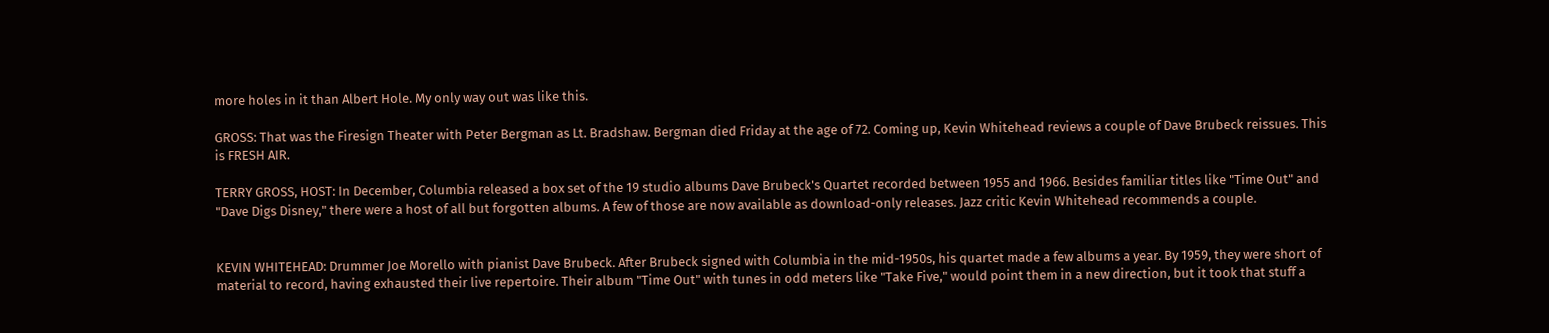more holes in it than Albert Hole. My only way out was like this.

GROSS: That was the Firesign Theater with Peter Bergman as Lt. Bradshaw. Bergman died Friday at the age of 72. Coming up, Kevin Whitehead reviews a couple of Dave Brubeck reissues. This is FRESH AIR.

TERRY GROSS, HOST: In December, Columbia released a box set of the 19 studio albums Dave Brubeck's Quartet recorded between 1955 and 1966. Besides familiar titles like "Time Out" and "Dave Digs Disney," there were a host of all but forgotten albums. A few of those are now available as download-only releases. Jazz critic Kevin Whitehead recommends a couple.


KEVIN WHITEHEAD: Drummer Joe Morello with pianist Dave Brubeck. After Brubeck signed with Columbia in the mid-1950s, his quartet made a few albums a year. By 1959, they were short of material to record, having exhausted their live repertoire. Their album "Time Out" with tunes in odd meters like "Take Five," would point them in a new direction, but it took that stuff a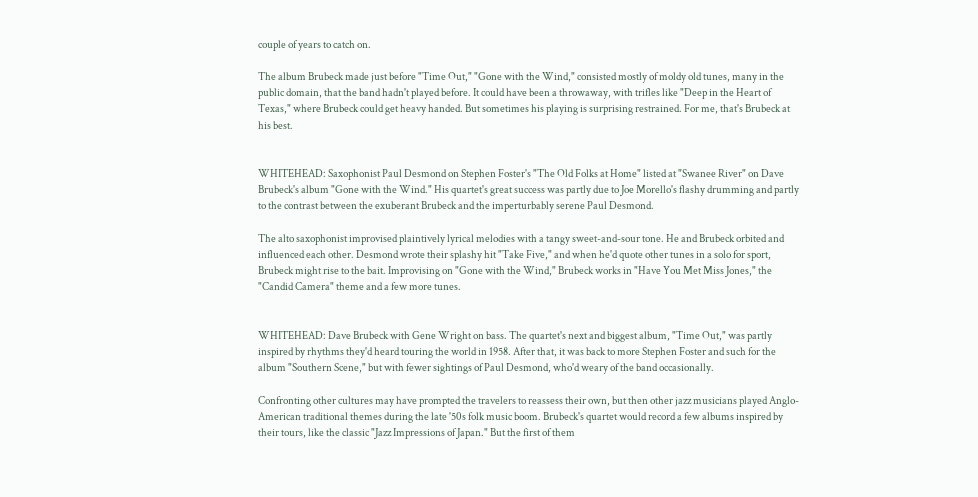couple of years to catch on.

The album Brubeck made just before "Time Out," "Gone with the Wind," consisted mostly of moldy old tunes, many in the public domain, that the band hadn't played before. It could have been a throwaway, with trifles like "Deep in the Heart of Texas," where Brubeck could get heavy handed. But sometimes his playing is surprising restrained. For me, that's Brubeck at his best.


WHITEHEAD: Saxophonist Paul Desmond on Stephen Foster's "The Old Folks at Home" listed at "Swanee River" on Dave Brubeck's album "Gone with the Wind." His quartet's great success was partly due to Joe Morello's flashy drumming and partly to the contrast between the exuberant Brubeck and the imperturbably serene Paul Desmond.

The alto saxophonist improvised plaintively lyrical melodies with a tangy sweet-and-sour tone. He and Brubeck orbited and influenced each other. Desmond wrote their splashy hit "Take Five," and when he'd quote other tunes in a solo for sport, Brubeck might rise to the bait. Improvising on "Gone with the Wind," Brubeck works in "Have You Met Miss Jones," the "Candid Camera" theme and a few more tunes.


WHITEHEAD: Dave Brubeck with Gene Wright on bass. The quartet's next and biggest album, "Time Out," was partly inspired by rhythms they'd heard touring the world in 1958. After that, it was back to more Stephen Foster and such for the album "Southern Scene," but with fewer sightings of Paul Desmond, who'd weary of the band occasionally.

Confronting other cultures may have prompted the travelers to reassess their own, but then other jazz musicians played Anglo-American traditional themes during the late '50s folk music boom. Brubeck's quartet would record a few albums inspired by their tours, like the classic "Jazz Impressions of Japan." But the first of them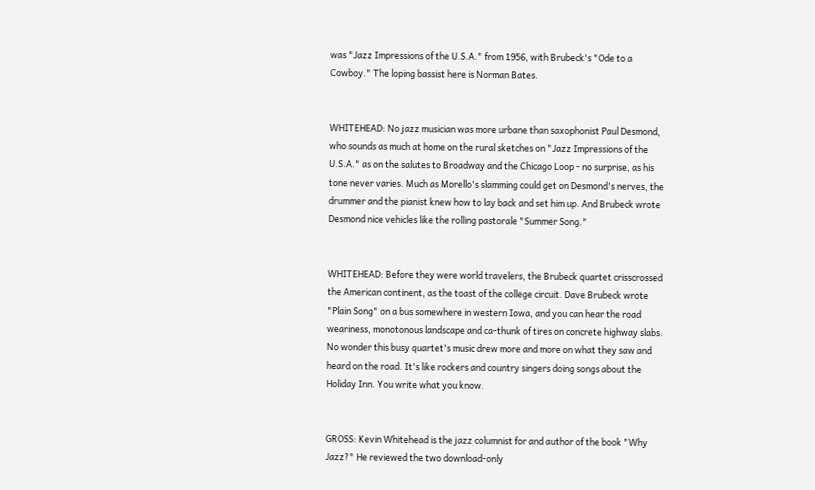was "Jazz Impressions of the U.S.A." from 1956, with Brubeck's "Ode to a Cowboy." The loping bassist here is Norman Bates.


WHITEHEAD: No jazz musician was more urbane than saxophonist Paul Desmond, who sounds as much at home on the rural sketches on "Jazz Impressions of the U.S.A." as on the salutes to Broadway and the Chicago Loop - no surprise, as his tone never varies. Much as Morello's slamming could get on Desmond's nerves, the drummer and the pianist knew how to lay back and set him up. And Brubeck wrote Desmond nice vehicles like the rolling pastorale "Summer Song."


WHITEHEAD: Before they were world travelers, the Brubeck quartet crisscrossed the American continent, as the toast of the college circuit. Dave Brubeck wrote "Plain Song" on a bus somewhere in western Iowa, and you can hear the road weariness, monotonous landscape and ca-thunk of tires on concrete highway slabs. No wonder this busy quartet's music drew more and more on what they saw and heard on the road. It's like rockers and country singers doing songs about the Holiday Inn. You write what you know.


GROSS: Kevin Whitehead is the jazz columnist for and author of the book "Why Jazz?" He reviewed the two download-only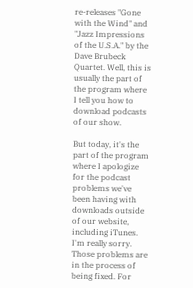re-releases "Gone with the Wind" and "Jazz Impressions of the U.S.A." by the Dave Brubeck Quartet. Well, this is usually the part of the program where I tell you how to download podcasts of our show.

But today, it's the part of the program where I apologize for the podcast problems we've been having with downloads outside of our website, including iTunes. I'm really sorry. Those problems are in the process of being fixed. For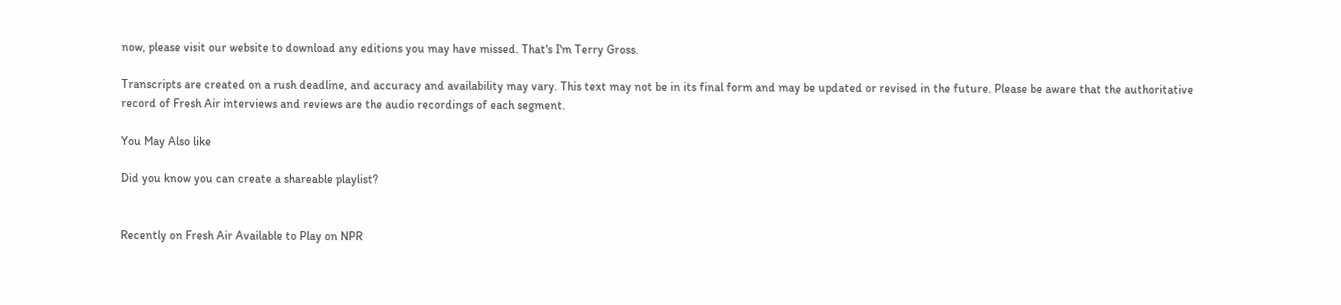now, please visit our website to download any editions you may have missed. That's I'm Terry Gross.

Transcripts are created on a rush deadline, and accuracy and availability may vary. This text may not be in its final form and may be updated or revised in the future. Please be aware that the authoritative record of Fresh Air interviews and reviews are the audio recordings of each segment.

You May Also like

Did you know you can create a shareable playlist?


Recently on Fresh Air Available to Play on NPR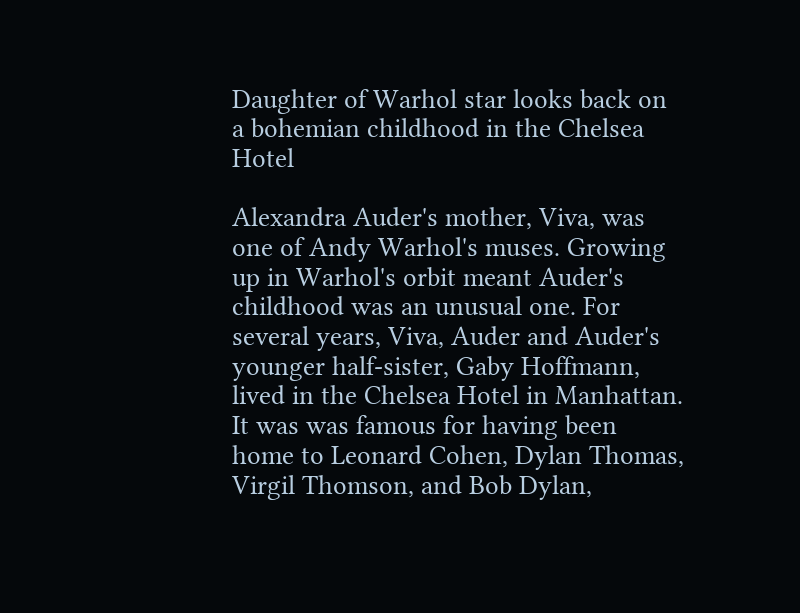Daughter of Warhol star looks back on a bohemian childhood in the Chelsea Hotel

Alexandra Auder's mother, Viva, was one of Andy Warhol's muses. Growing up in Warhol's orbit meant Auder's childhood was an unusual one. For several years, Viva, Auder and Auder's younger half-sister, Gaby Hoffmann, lived in the Chelsea Hotel in Manhattan. It was was famous for having been home to Leonard Cohen, Dylan Thomas, Virgil Thomson, and Bob Dylan,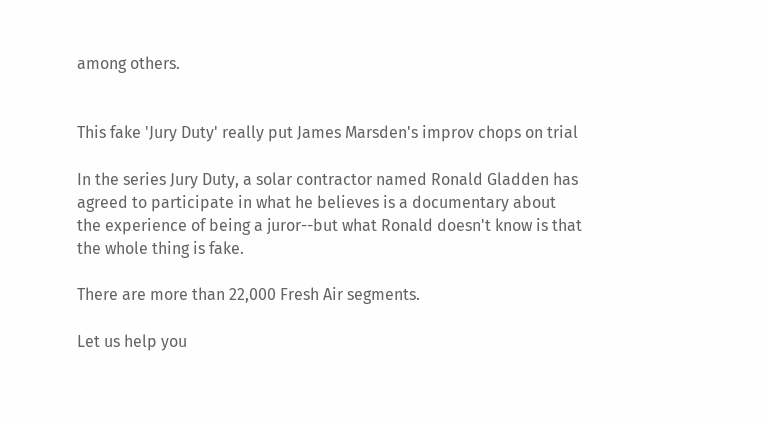among others.


This fake 'Jury Duty' really put James Marsden's improv chops on trial

In the series Jury Duty, a solar contractor named Ronald Gladden has agreed to participate in what he believes is a documentary about the experience of being a juror--but what Ronald doesn't know is that the whole thing is fake.

There are more than 22,000 Fresh Air segments.

Let us help you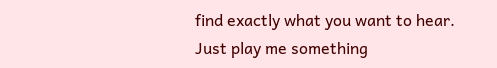find exactly what you want to hear.
Just play me something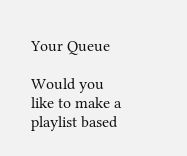Your Queue

Would you like to make a playlist based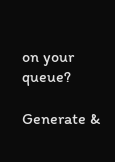on your queue?

Generate &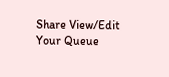Share View/Edit Your Queue